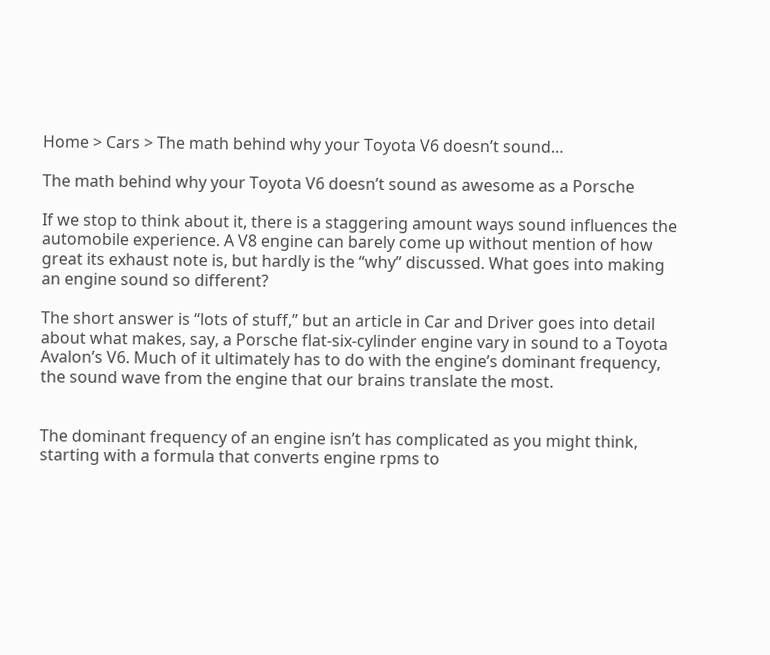Home > Cars > The math behind why your Toyota V6 doesn’t sound…

The math behind why your Toyota V6 doesn’t sound as awesome as a Porsche

If we stop to think about it, there is a staggering amount ways sound influences the automobile experience. A V8 engine can barely come up without mention of how great its exhaust note is, but hardly is the “why” discussed. What goes into making an engine sound so different?

The short answer is “lots of stuff,” but an article in Car and Driver goes into detail about what makes, say, a Porsche flat-six-cylinder engine vary in sound to a Toyota Avalon’s V6. Much of it ultimately has to do with the engine’s dominant frequency, the sound wave from the engine that our brains translate the most.


The dominant frequency of an engine isn’t has complicated as you might think, starting with a formula that converts engine rpms to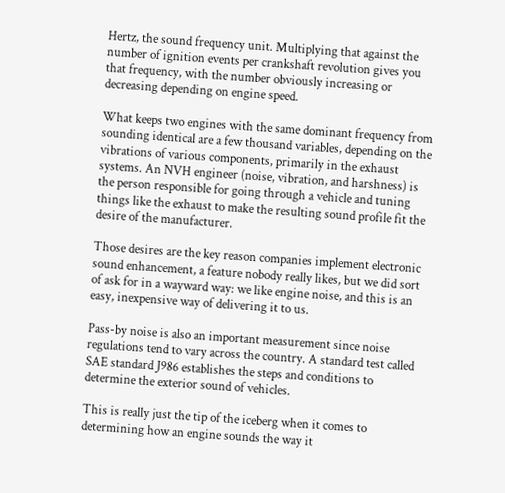Hertz, the sound frequency unit. Multiplying that against the number of ignition events per crankshaft revolution gives you that frequency, with the number obviously increasing or decreasing depending on engine speed.

What keeps two engines with the same dominant frequency from sounding identical are a few thousand variables, depending on the vibrations of various components, primarily in the exhaust systems. An NVH engineer (noise, vibration, and harshness) is the person responsible for going through a vehicle and tuning things like the exhaust to make the resulting sound profile fit the desire of the manufacturer.

Those desires are the key reason companies implement electronic sound enhancement, a feature nobody really likes, but we did sort of ask for in a wayward way: we like engine noise, and this is an easy, inexpensive way of delivering it to us.

Pass-by noise is also an important measurement since noise regulations tend to vary across the country. A standard test called SAE standard J986 establishes the steps and conditions to determine the exterior sound of vehicles.

This is really just the tip of the iceberg when it comes to determining how an engine sounds the way it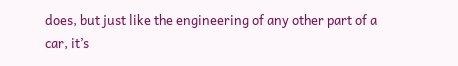does, but just like the engineering of any other part of a car, it’s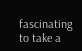fascinating to take a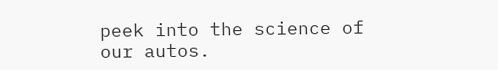peek into the science of our autos.